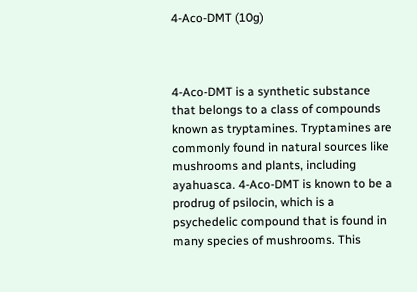4-Aco-DMT (10g)



4-Aco-DMT is a synthetic substance that belongs to a class of compounds known as tryptamines. Tryptamines are commonly found in natural sources like mushrooms and plants, including ayahuasca. 4-Aco-DMT is known to be a prodrug of psilocin, which is a psychedelic compound that is found in many species of mushrooms. This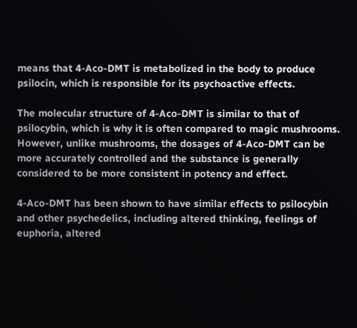means that 4-Aco-DMT is metabolized in the body to produce psilocin, which is responsible for its psychoactive effects.

The molecular structure of 4-Aco-DMT is similar to that of psilocybin, which is why it is often compared to magic mushrooms. However, unlike mushrooms, the dosages of 4-Aco-DMT can be more accurately controlled and the substance is generally considered to be more consistent in potency and effect.

4-Aco-DMT has been shown to have similar effects to psilocybin and other psychedelics, including altered thinking, feelings of euphoria, altered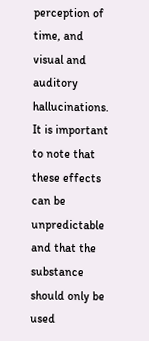perception of time, and visual and auditory hallucinations. It is important to note that these effects can be unpredictable and that the substance should only be used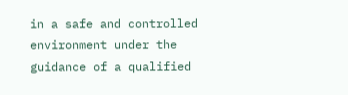in a safe and controlled environment under the guidance of a qualified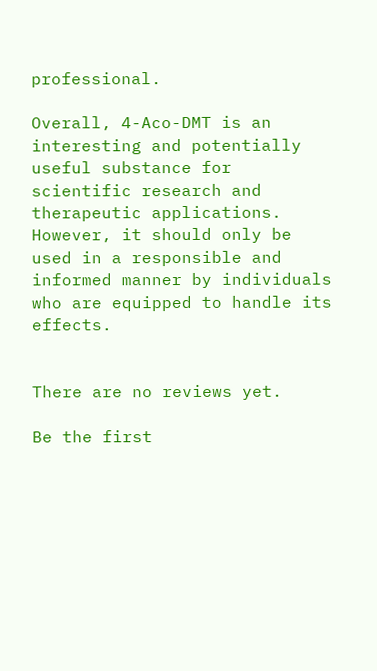professional.

Overall, 4-Aco-DMT is an interesting and potentially useful substance for scientific research and therapeutic applications. However, it should only be used in a responsible and informed manner by individuals who are equipped to handle its effects.


There are no reviews yet.

Be the first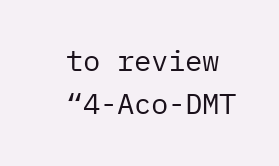to review “4-Aco-DMT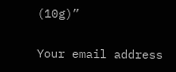(10g)”

Your email address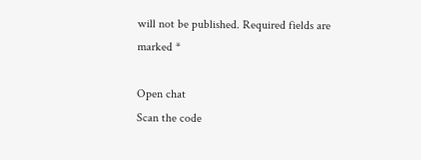will not be published. Required fields are marked *

Open chat
Scan the code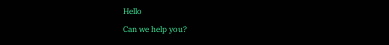Hello
Can we help you?